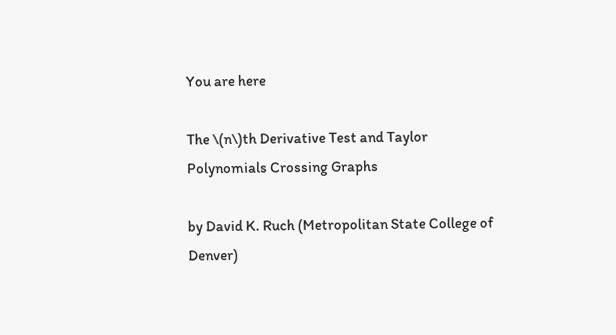You are here

The \(n\)th Derivative Test and Taylor Polynomials Crossing Graphs

by David K. Ruch (Metropolitan State College of Denver)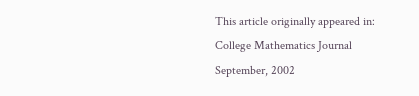This article originally appeared in:
College Mathematics Journal
September, 2002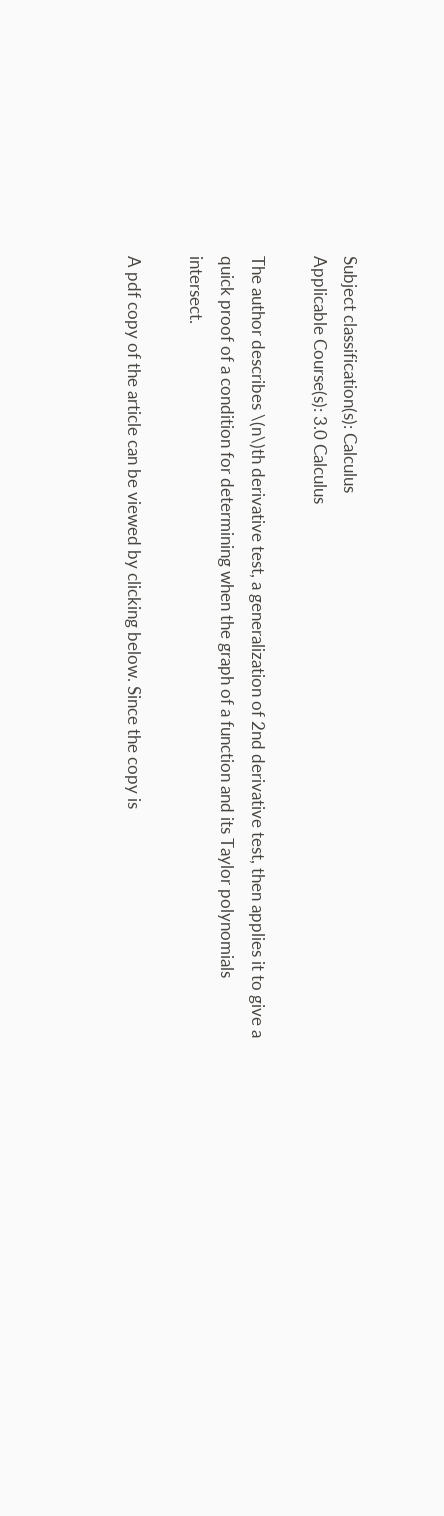Subject classification(s): Calculus
Applicable Course(s): 3.0 Calculus

The author describes \(n\)th derivative test, a generalization of 2nd derivative test, then applies it to give a quick proof of a condition for determining when the graph of a function and its Taylor polynomials intersect.

A pdf copy of the article can be viewed by clicking below. Since the copy is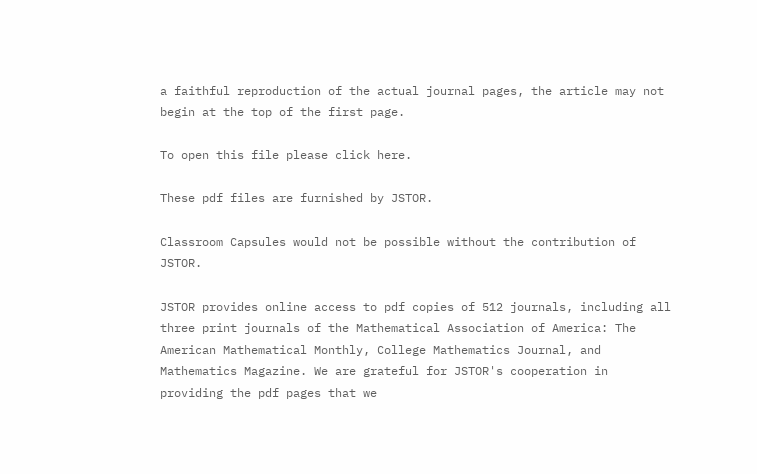a faithful reproduction of the actual journal pages, the article may not begin at the top of the first page.

To open this file please click here.

These pdf files are furnished by JSTOR.

Classroom Capsules would not be possible without the contribution of JSTOR.

JSTOR provides online access to pdf copies of 512 journals, including all three print journals of the Mathematical Association of America: The American Mathematical Monthly, College Mathematics Journal, and Mathematics Magazine. We are grateful for JSTOR's cooperation in providing the pdf pages that we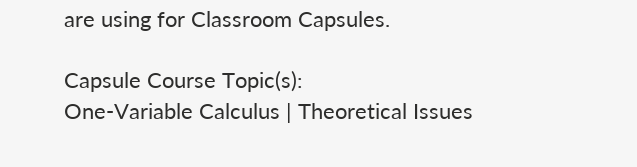are using for Classroom Capsules.

Capsule Course Topic(s):
One-Variable Calculus | Theoretical Issues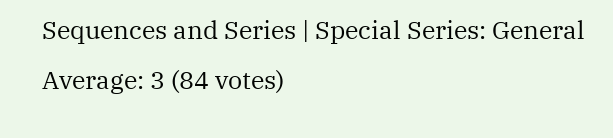Sequences and Series | Special Series: General
Average: 3 (84 votes)